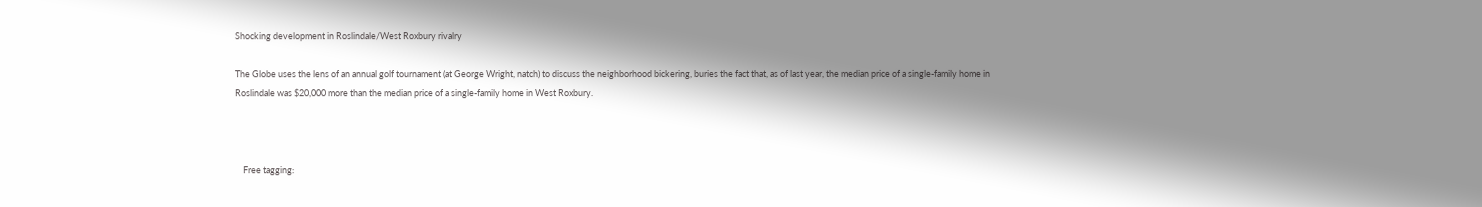Shocking development in Roslindale/West Roxbury rivalry

The Globe uses the lens of an annual golf tournament (at George Wright, natch) to discuss the neighborhood bickering, buries the fact that, as of last year, the median price of a single-family home in Roslindale was $20,000 more than the median price of a single-family home in West Roxbury.



    Free tagging: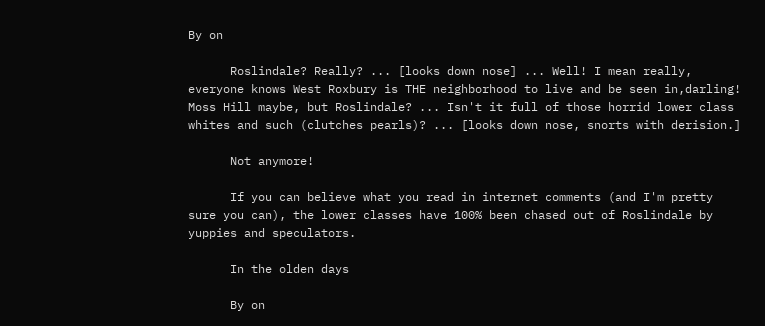By on

      Roslindale? Really? ... [looks down nose] ... Well! I mean really, everyone knows West Roxbury is THE neighborhood to live and be seen in,darling! Moss Hill maybe, but Roslindale? ... Isn't it full of those horrid lower class whites and such (clutches pearls)? ... [looks down nose, snorts with derision.]

      Not anymore!

      If you can believe what you read in internet comments (and I'm pretty sure you can), the lower classes have 100% been chased out of Roslindale by yuppies and speculators.

      In the olden days

      By on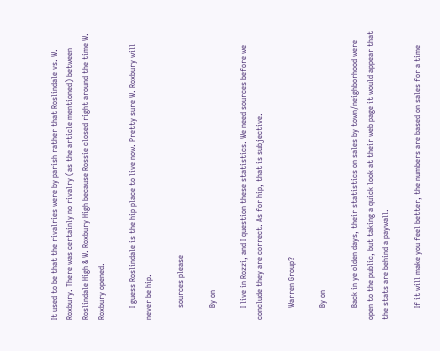It used to be that the rivalries were by parish rather that Roslindale vs. W. Roxbury. There was certainly no rivalry (as the article mentioned) between Roslindale High & W. Roxbury High because Rossie closed right around the time W. Roxbury opened.

      I guess Roslindale is the hip place to live now. Pretty sure W. Roxbury will never be hip.

      sources please

      By on

      I live in Rozzi, and I question these statistics. We need sources before we conclude they are correct. As for hip, that is subjective.

      Warren Group?

      By on

      Back in ye olden days, their statistics on sales by town/neighborhood were open to the public, but taking a quick look at their web page it would appear that the stats are behind a paywall.

      If it will make you feel better, the numbers are based on sales for a time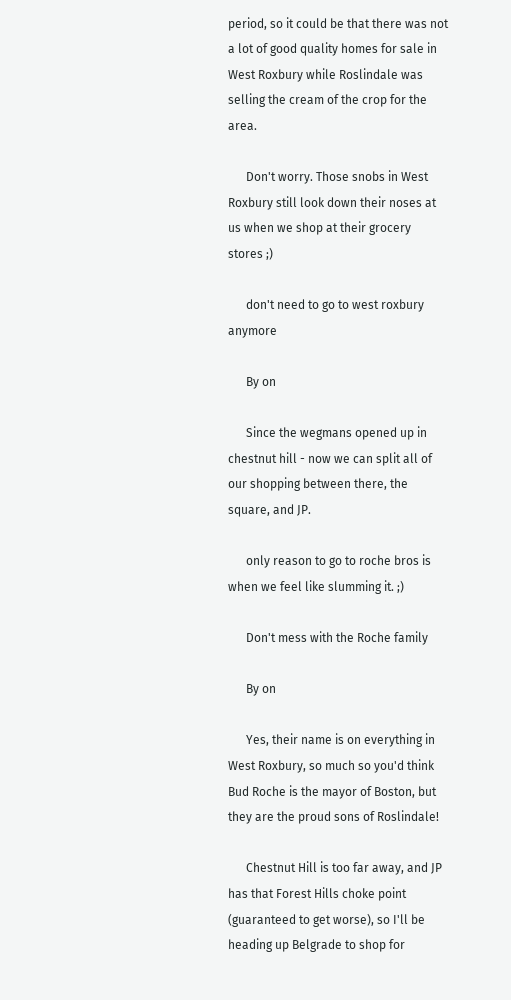period, so it could be that there was not a lot of good quality homes for sale in West Roxbury while Roslindale was selling the cream of the crop for the area.

      Don't worry. Those snobs in West Roxbury still look down their noses at us when we shop at their grocery stores ;)

      don't need to go to west roxbury anymore

      By on

      Since the wegmans opened up in chestnut hill - now we can split all of our shopping between there, the square, and JP.

      only reason to go to roche bros is when we feel like slumming it. ;)

      Don't mess with the Roche family

      By on

      Yes, their name is on everything in West Roxbury, so much so you'd think Bud Roche is the mayor of Boston, but they are the proud sons of Roslindale!

      Chestnut Hill is too far away, and JP has that Forest Hills choke point (guaranteed to get worse), so I'll be heading up Belgrade to shop for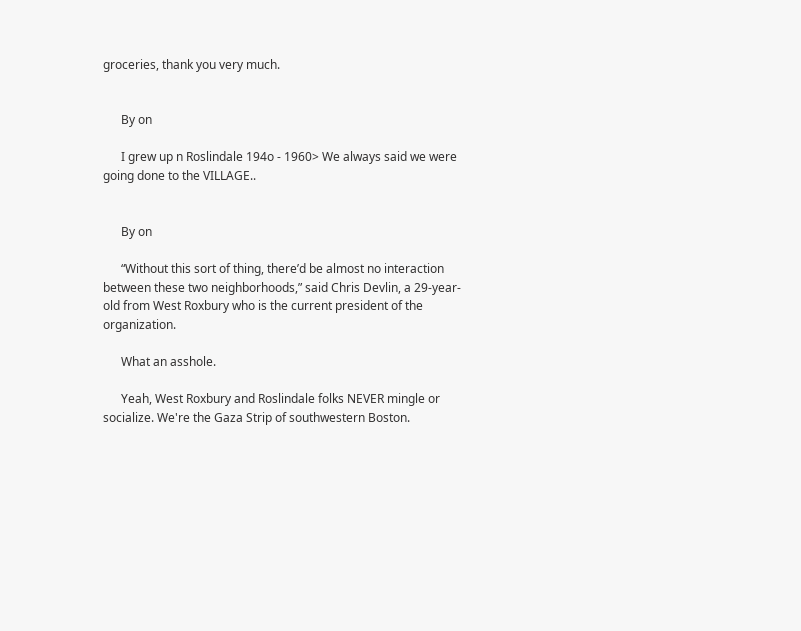groceries, thank you very much.


      By on

      I grew up n Roslindale 194o - 1960> We always said we were going done to the VILLAGE..


      By on

      “Without this sort of thing, there’d be almost no interaction between these two neighborhoods,” said Chris Devlin, a 29-year-old from West Roxbury who is the current president of the organization.

      What an asshole.

      Yeah, West Roxbury and Roslindale folks NEVER mingle or socialize. We're the Gaza Strip of southwestern Boston.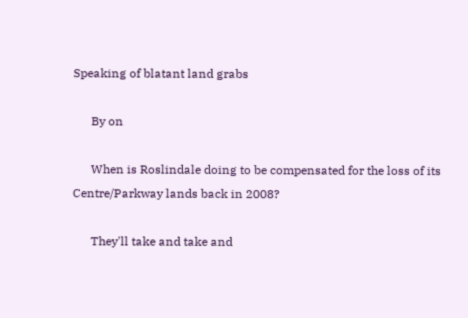Speaking of blatant land grabs

      By on

      When is Roslindale doing to be compensated for the loss of its Centre/Parkway lands back in 2008?

      They'll take and take and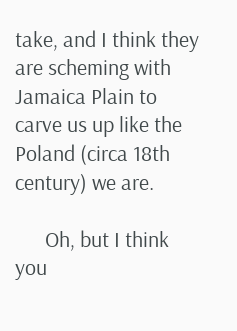take, and I think they are scheming with Jamaica Plain to carve us up like the Poland (circa 18th century) we are.

      Oh, but I think you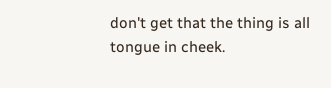don't get that the thing is all tongue in cheek.